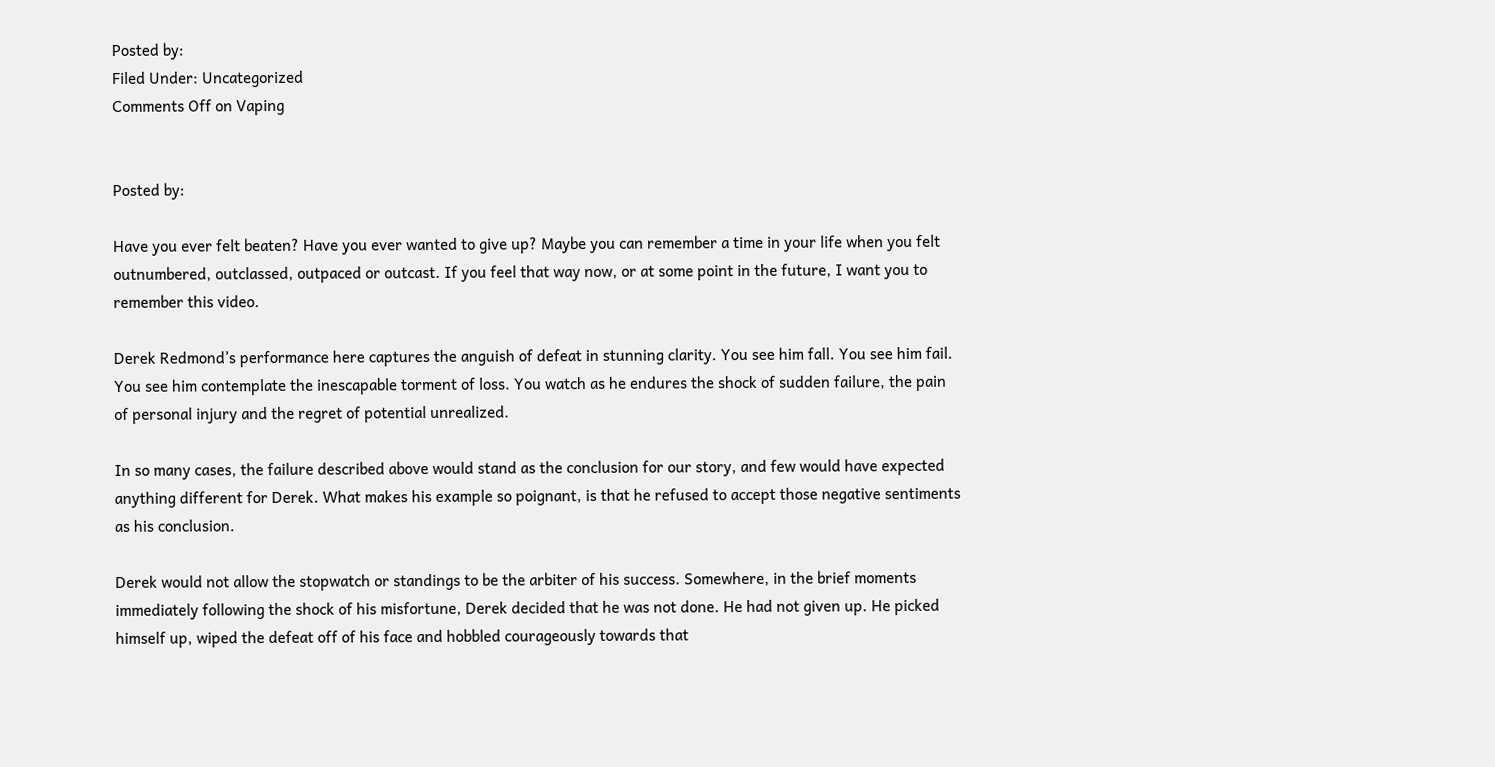Posted by:
Filed Under: Uncategorized
Comments Off on Vaping


Posted by:

Have you ever felt beaten? Have you ever wanted to give up? Maybe you can remember a time in your life when you felt outnumbered, outclassed, outpaced or outcast. If you feel that way now, or at some point in the future, I want you to remember this video.

Derek Redmond’s performance here captures the anguish of defeat in stunning clarity. You see him fall. You see him fail. You see him contemplate the inescapable torment of loss. You watch as he endures the shock of sudden failure, the pain of personal injury and the regret of potential unrealized.

In so many cases, the failure described above would stand as the conclusion for our story, and few would have expected anything different for Derek. What makes his example so poignant, is that he refused to accept those negative sentiments as his conclusion.

Derek would not allow the stopwatch or standings to be the arbiter of his success. Somewhere, in the brief moments immediately following the shock of his misfortune, Derek decided that he was not done. He had not given up. He picked himself up, wiped the defeat off of his face and hobbled courageously towards that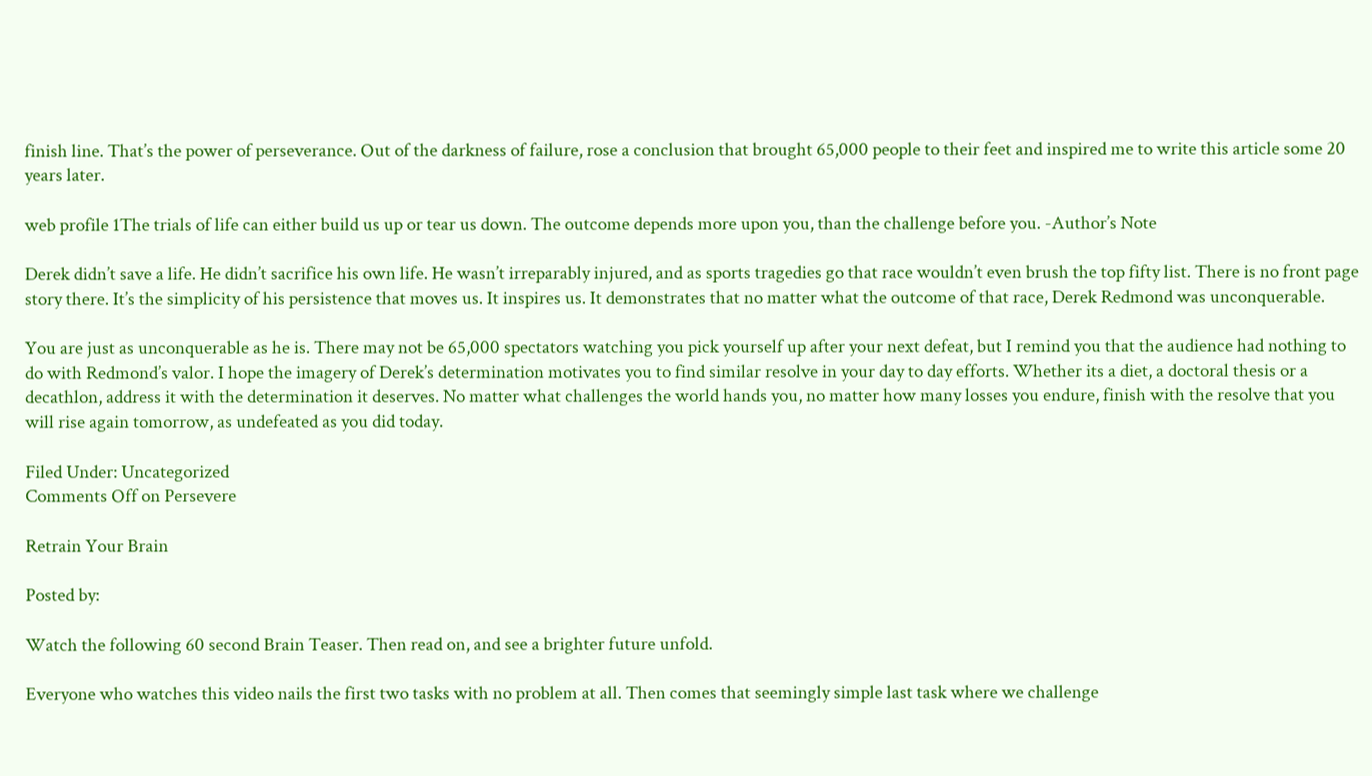finish line. That’s the power of perseverance. Out of the darkness of failure, rose a conclusion that brought 65,000 people to their feet and inspired me to write this article some 20 years later.

web profile 1The trials of life can either build us up or tear us down. The outcome depends more upon you, than the challenge before you. -Author’s Note

Derek didn’t save a life. He didn’t sacrifice his own life. He wasn’t irreparably injured, and as sports tragedies go that race wouldn’t even brush the top fifty list. There is no front page story there. It’s the simplicity of his persistence that moves us. It inspires us. It demonstrates that no matter what the outcome of that race, Derek Redmond was unconquerable.

You are just as unconquerable as he is. There may not be 65,000 spectators watching you pick yourself up after your next defeat, but I remind you that the audience had nothing to do with Redmond’s valor. I hope the imagery of Derek’s determination motivates you to find similar resolve in your day to day efforts. Whether its a diet, a doctoral thesis or a decathlon, address it with the determination it deserves. No matter what challenges the world hands you, no matter how many losses you endure, finish with the resolve that you will rise again tomorrow, as undefeated as you did today.

Filed Under: Uncategorized
Comments Off on Persevere

Retrain Your Brain

Posted by:

Watch the following 60 second Brain Teaser. Then read on, and see a brighter future unfold.

Everyone who watches this video nails the first two tasks with no problem at all. Then comes that seemingly simple last task where we challenge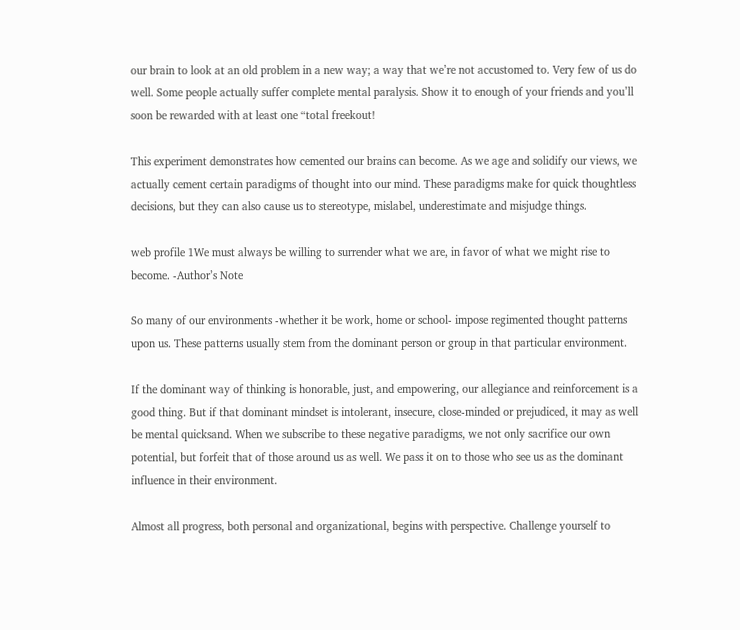our brain to look at an old problem in a new way; a way that we’re not accustomed to. Very few of us do well. Some people actually suffer complete mental paralysis. Show it to enough of your friends and you’ll soon be rewarded with at least one “total freekout!

This experiment demonstrates how cemented our brains can become. As we age and solidify our views, we actually cement certain paradigms of thought into our mind. These paradigms make for quick thoughtless decisions, but they can also cause us to stereotype, mislabel, underestimate and misjudge things.

web profile 1We must always be willing to surrender what we are, in favor of what we might rise to become. -Author’s Note

So many of our environments -whether it be work, home or school- impose regimented thought patterns upon us. These patterns usually stem from the dominant person or group in that particular environment.

If the dominant way of thinking is honorable, just, and empowering, our allegiance and reinforcement is a good thing. But if that dominant mindset is intolerant, insecure, close-minded or prejudiced, it may as well be mental quicksand. When we subscribe to these negative paradigms, we not only sacrifice our own potential, but forfeit that of those around us as well. We pass it on to those who see us as the dominant influence in their environment.

Almost all progress, both personal and organizational, begins with perspective. Challenge yourself to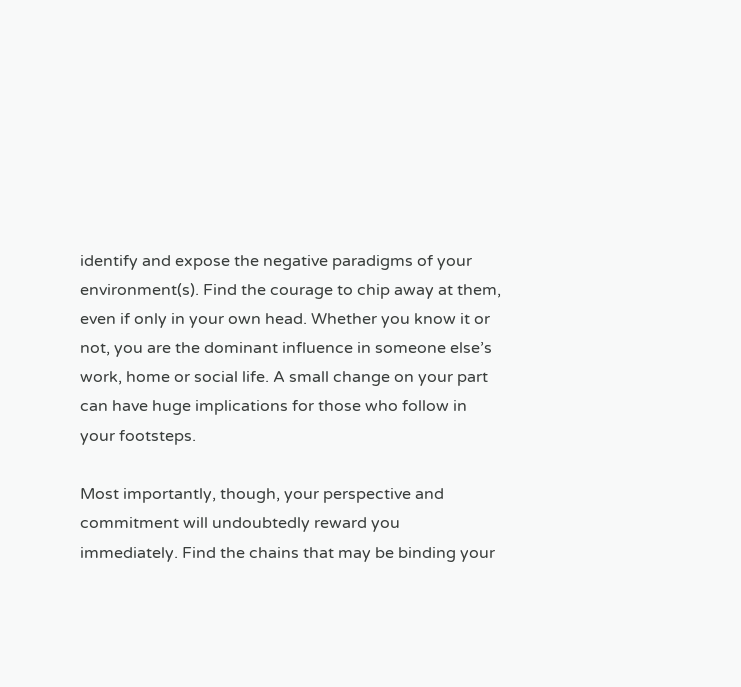identify and expose the negative paradigms of your environment(s). Find the courage to chip away at them, even if only in your own head. Whether you know it or not, you are the dominant influence in someone else’s work, home or social life. A small change on your part can have huge implications for those who follow in your footsteps.

Most importantly, though, your perspective and commitment will undoubtedly reward you immediately. Find the chains that may be binding your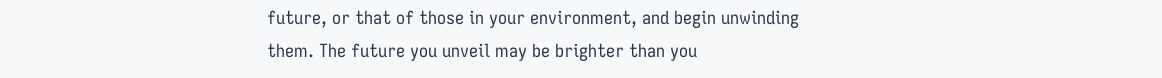future, or that of those in your environment, and begin unwinding them. The future you unveil may be brighter than you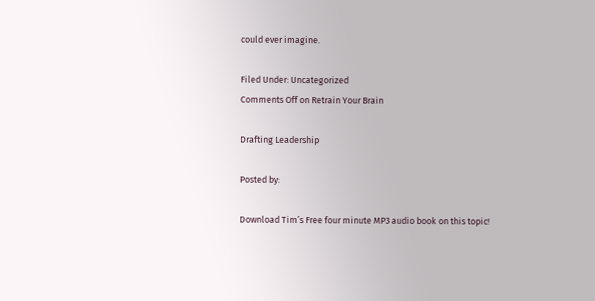could ever imagine.

Filed Under: Uncategorized
Comments Off on Retrain Your Brain

Drafting Leadership

Posted by:

Download Tim’s Free four minute MP3 audio book on this topic!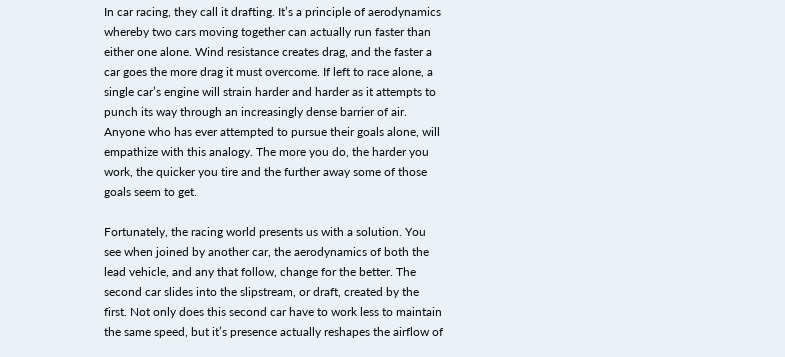In car racing, they call it drafting. It’s a principle of aerodynamics whereby two cars moving together can actually run faster than either one alone. Wind resistance creates drag, and the faster a car goes the more drag it must overcome. If left to race alone, a single car’s engine will strain harder and harder as it attempts to punch its way through an increasingly dense barrier of air. Anyone who has ever attempted to pursue their goals alone, will empathize with this analogy. The more you do, the harder you work, the quicker you tire and the further away some of those goals seem to get.

Fortunately, the racing world presents us with a solution. You see when joined by another car, the aerodynamics of both the lead vehicle, and any that follow, change for the better. The second car slides into the slipstream, or draft, created by the first. Not only does this second car have to work less to maintain the same speed, but it’s presence actually reshapes the airflow of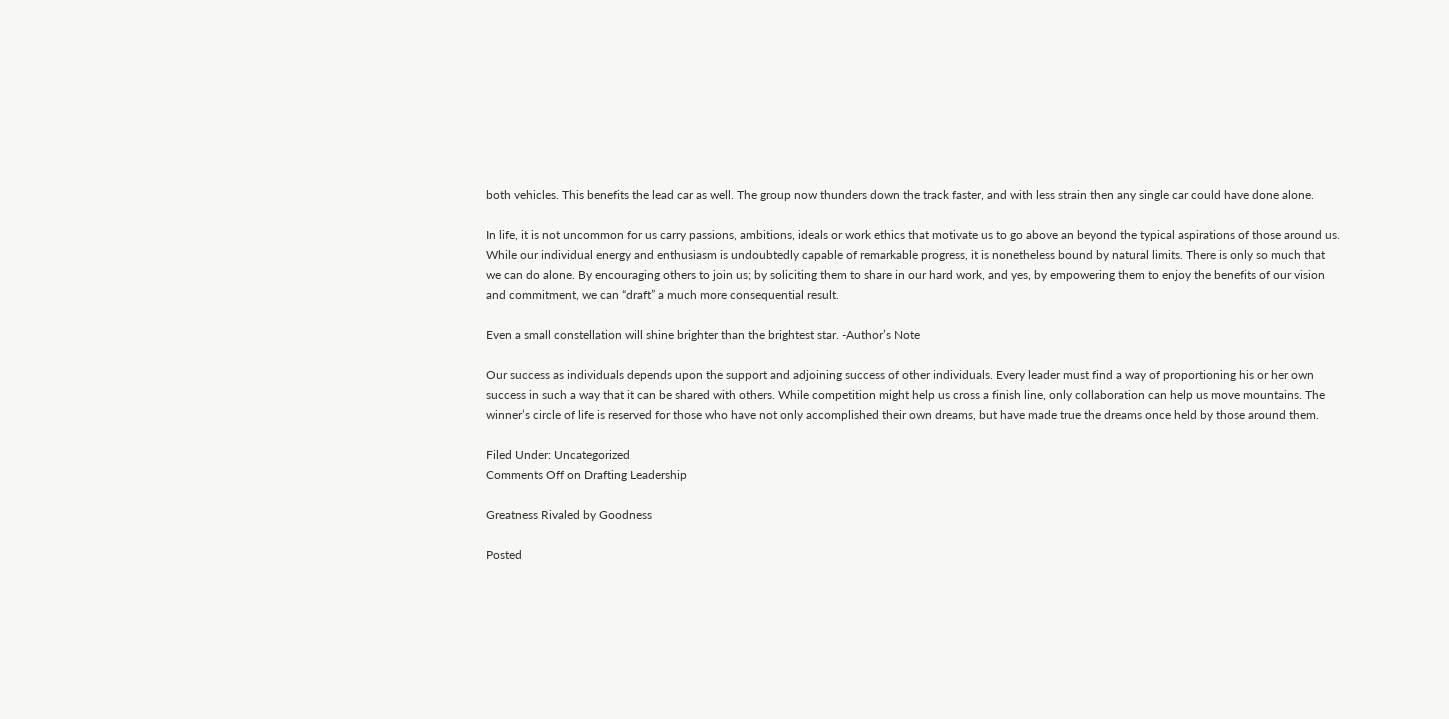both vehicles. This benefits the lead car as well. The group now thunders down the track faster, and with less strain then any single car could have done alone.

In life, it is not uncommon for us carry passions, ambitions, ideals or work ethics that motivate us to go above an beyond the typical aspirations of those around us. While our individual energy and enthusiasm is undoubtedly capable of remarkable progress, it is nonetheless bound by natural limits. There is only so much that we can do alone. By encouraging others to join us; by soliciting them to share in our hard work, and yes, by empowering them to enjoy the benefits of our vision and commitment, we can “draft” a much more consequential result.

Even a small constellation will shine brighter than the brightest star. -Author’s Note

Our success as individuals depends upon the support and adjoining success of other individuals. Every leader must find a way of proportioning his or her own success in such a way that it can be shared with others. While competition might help us cross a finish line, only collaboration can help us move mountains. The winner’s circle of life is reserved for those who have not only accomplished their own dreams, but have made true the dreams once held by those around them.

Filed Under: Uncategorized
Comments Off on Drafting Leadership

Greatness Rivaled by Goodness

Posted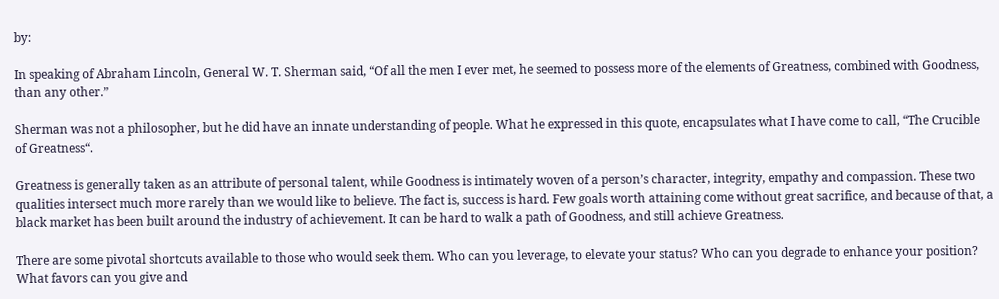by:

In speaking of Abraham Lincoln, General W. T. Sherman said, “Of all the men I ever met, he seemed to possess more of the elements of Greatness, combined with Goodness, than any other.”

Sherman was not a philosopher, but he did have an innate understanding of people. What he expressed in this quote, encapsulates what I have come to call, “The Crucible of Greatness“.

Greatness is generally taken as an attribute of personal talent, while Goodness is intimately woven of a person’s character, integrity, empathy and compassion. These two qualities intersect much more rarely than we would like to believe. The fact is, success is hard. Few goals worth attaining come without great sacrifice, and because of that, a black market has been built around the industry of achievement. It can be hard to walk a path of Goodness, and still achieve Greatness.

There are some pivotal shortcuts available to those who would seek them. Who can you leverage, to elevate your status? Who can you degrade to enhance your position? What favors can you give and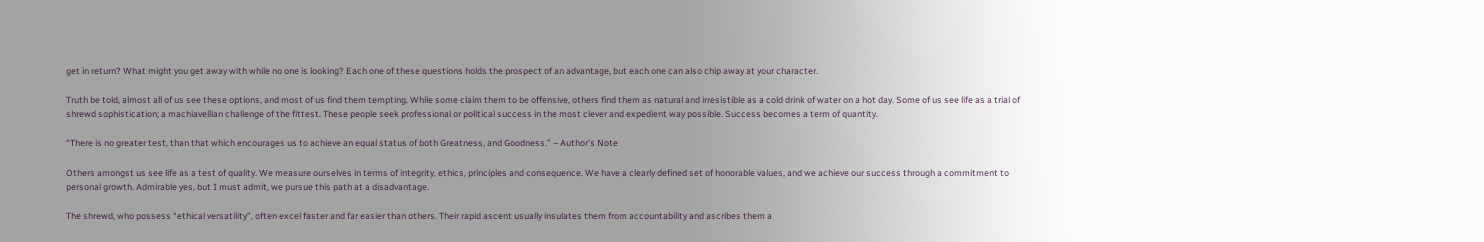get in return? What might you get away with while no one is looking? Each one of these questions holds the prospect of an advantage, but each one can also chip away at your character.

Truth be told, almost all of us see these options, and most of us find them tempting. While some claim them to be offensive, others find them as natural and irresistible as a cold drink of water on a hot day. Some of us see life as a trial of shrewd sophistication; a machiavellian challenge of the fittest. These people seek professional or political success in the most clever and expedient way possible. Success becomes a term of quantity.

“There is no greater test, than that which encourages us to achieve an equal status of both Greatness, and Goodness.” – Author’s Note

Others amongst us see life as a test of quality. We measure ourselves in terms of integrity, ethics, principles and consequence. We have a clearly defined set of honorable values, and we achieve our success through a commitment to personal growth. Admirable yes, but I must admit, we pursue this path at a disadvantage.

The shrewd, who possess “ethical versatility”, often excel faster and far easier than others. Their rapid ascent usually insulates them from accountability and ascribes them a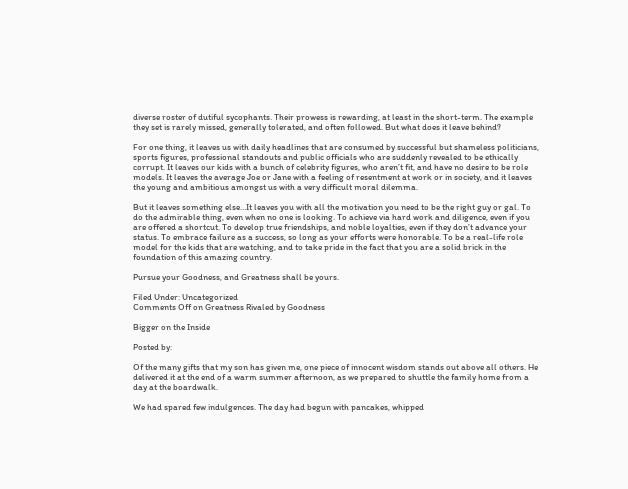diverse roster of dutiful sycophants. Their prowess is rewarding, at least in the short-term. The example they set is rarely missed, generally tolerated, and often followed. But what does it leave behind?

For one thing, it leaves us with daily headlines that are consumed by successful but shameless politicians, sports figures, professional standouts and public officials who are suddenly revealed to be ethically corrupt. It leaves our kids with a bunch of celebrity figures, who aren’t fit, and have no desire to be role models. It leaves the average Joe or Jane with a feeling of resentment at work or in society, and it leaves the young and ambitious amongst us with a very difficult moral dilemma.

But it leaves something else…It leaves you with all the motivation you need to be the right guy or gal. To do the admirable thing, even when no one is looking. To achieve via hard work and diligence, even if you are offered a shortcut. To develop true friendships, and noble loyalties, even if they don’t advance your status. To embrace failure as a success, so long as your efforts were honorable. To be a real-life role model for the kids that are watching, and to take pride in the fact that you are a solid brick in the foundation of this amazing country.

Pursue your Goodness, and Greatness shall be yours.

Filed Under: Uncategorized
Comments Off on Greatness Rivaled by Goodness

Bigger on the Inside

Posted by:

Of the many gifts that my son has given me, one piece of innocent wisdom stands out above all others. He delivered it at the end of a warm summer afternoon, as we prepared to shuttle the family home from a day at the boardwalk.

We had spared few indulgences. The day had begun with pancakes, whipped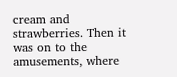cream and strawberries. Then it was on to the amusements, where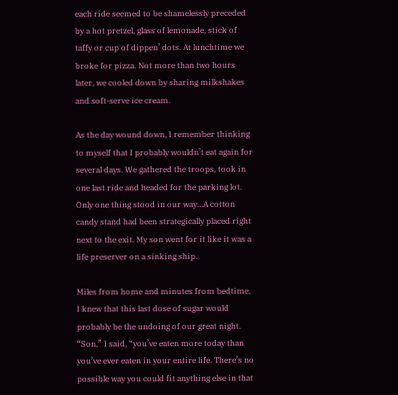each ride seemed to be shamelessly preceded by a hot pretzel, glass of lemonade, stick of taffy or cup of dippen’ dots. At lunchtime we broke for pizza. Not more than two hours later, we cooled down by sharing milkshakes and soft-serve ice cream.

As the day wound down, I remember thinking to myself that I probably wouldn’t eat again for several days. We gathered the troops, took in one last ride and headed for the parking lot. Only one thing stood in our way…A cotton candy stand had been strategically placed right next to the exit. My son went for it like it was a life preserver on a sinking ship.

Miles from home and minutes from bedtime, I knew that this last dose of sugar would probably be the undoing of our great night. “Son,” I said, “you’ve eaten more today than you’ve ever eaten in your entire life. There’s no possible way you could fit anything else in that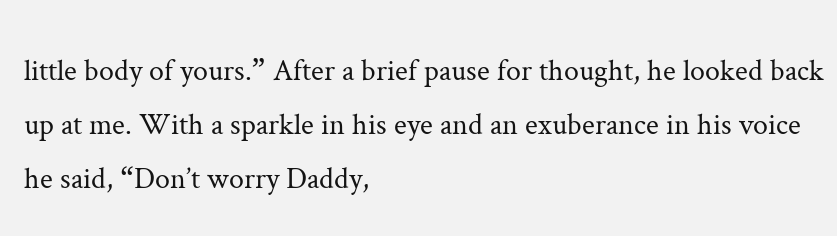little body of yours.” After a brief pause for thought, he looked back up at me. With a sparkle in his eye and an exuberance in his voice he said, “Don’t worry Daddy,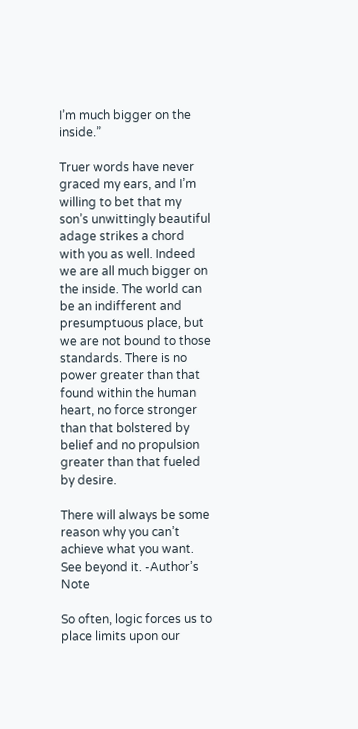I’m much bigger on the inside.”

Truer words have never graced my ears, and I’m willing to bet that my son’s unwittingly beautiful adage strikes a chord with you as well. Indeed we are all much bigger on the inside. The world can be an indifferent and presumptuous place, but we are not bound to those standards. There is no power greater than that found within the human heart, no force stronger than that bolstered by belief and no propulsion greater than that fueled by desire.

There will always be some reason why you can’t achieve what you want. See beyond it. -Author’s Note

So often, logic forces us to place limits upon our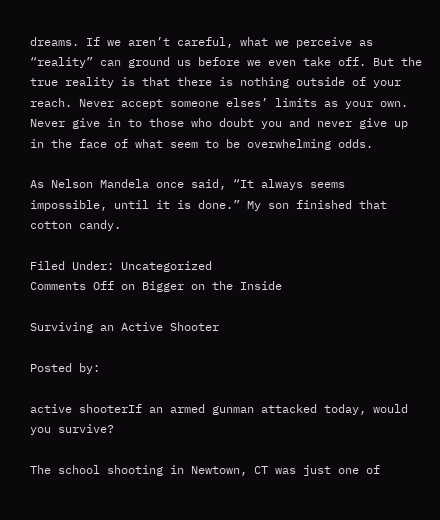dreams. If we aren’t careful, what we perceive as “reality” can ground us before we even take off. But the true reality is that there is nothing outside of your reach. Never accept someone elses’ limits as your own. Never give in to those who doubt you and never give up in the face of what seem to be overwhelming odds.

As Nelson Mandela once said, “It always seems impossible, until it is done.” My son finished that cotton candy.

Filed Under: Uncategorized
Comments Off on Bigger on the Inside

Surviving an Active Shooter

Posted by:

active shooterIf an armed gunman attacked today, would you survive?

The school shooting in Newtown, CT was just one of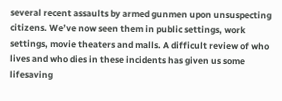several recent assaults by armed gunmen upon unsuspecting citizens. We’ve now seen them in public settings, work settings, movie theaters and malls. A difficult review of who lives and who dies in these incidents has given us some lifesaving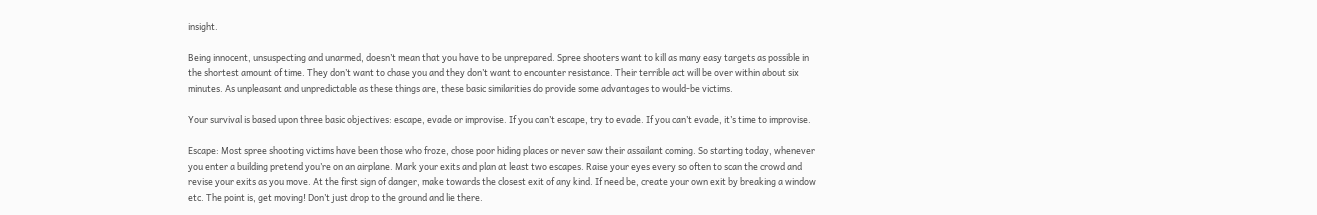insight.

Being innocent, unsuspecting and unarmed, doesn’t mean that you have to be unprepared. Spree shooters want to kill as many easy targets as possible in the shortest amount of time. They don’t want to chase you and they don’t want to encounter resistance. Their terrible act will be over within about six minutes. As unpleasant and unpredictable as these things are, these basic similarities do provide some advantages to would-be victims.

Your survival is based upon three basic objectives: escape, evade or improvise. If you can’t escape, try to evade. If you can’t evade, it’s time to improvise.

Escape: Most spree shooting victims have been those who froze, chose poor hiding places or never saw their assailant coming. So starting today, whenever you enter a building pretend you’re on an airplane. Mark your exits and plan at least two escapes. Raise your eyes every so often to scan the crowd and revise your exits as you move. At the first sign of danger, make towards the closest exit of any kind. If need be, create your own exit by breaking a window etc. The point is, get moving! Don’t just drop to the ground and lie there.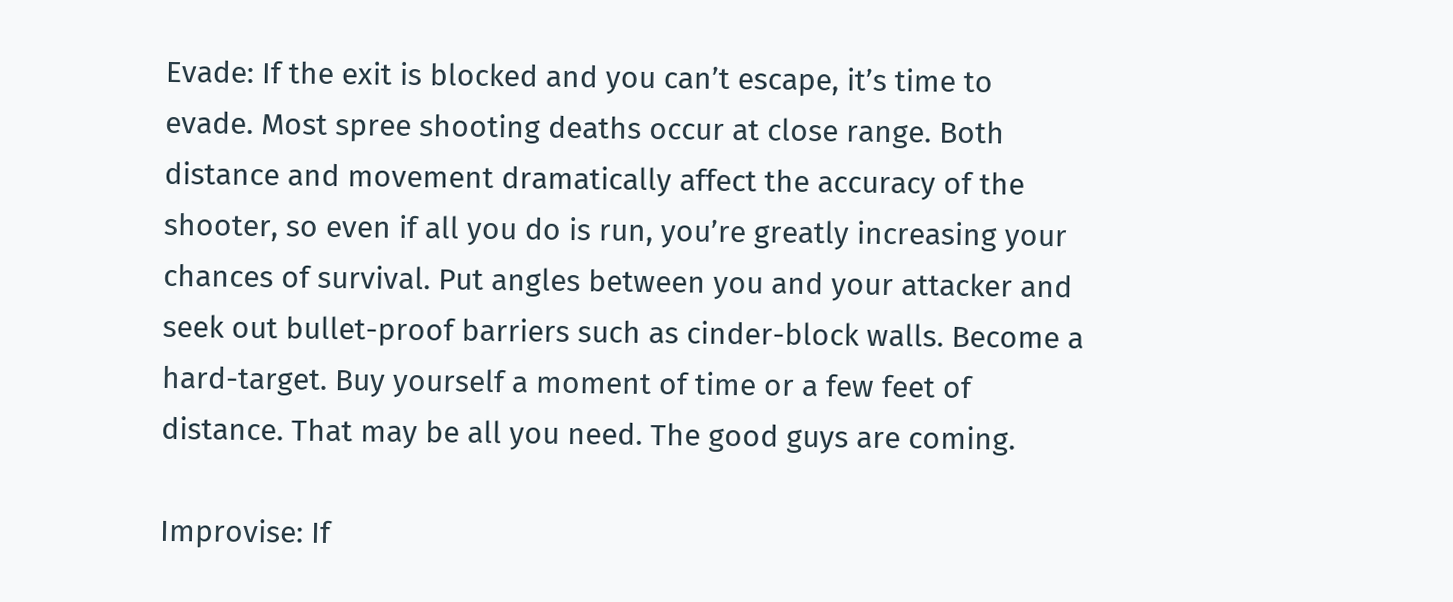Evade: If the exit is blocked and you can’t escape, it’s time to evade. Most spree shooting deaths occur at close range. Both distance and movement dramatically affect the accuracy of the shooter, so even if all you do is run, you’re greatly increasing your chances of survival. Put angles between you and your attacker and seek out bullet-proof barriers such as cinder-block walls. Become a hard-target. Buy yourself a moment of time or a few feet of distance. That may be all you need. The good guys are coming.

Improvise: If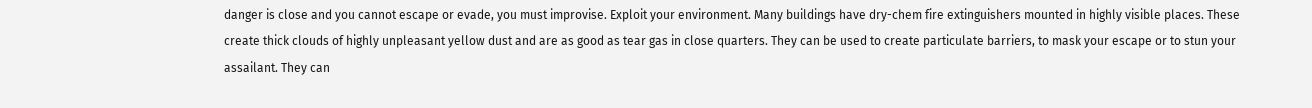danger is close and you cannot escape or evade, you must improvise. Exploit your environment. Many buildings have dry-chem fire extinguishers mounted in highly visible places. These create thick clouds of highly unpleasant yellow dust and are as good as tear gas in close quarters. They can be used to create particulate barriers, to mask your escape or to stun your assailant. They can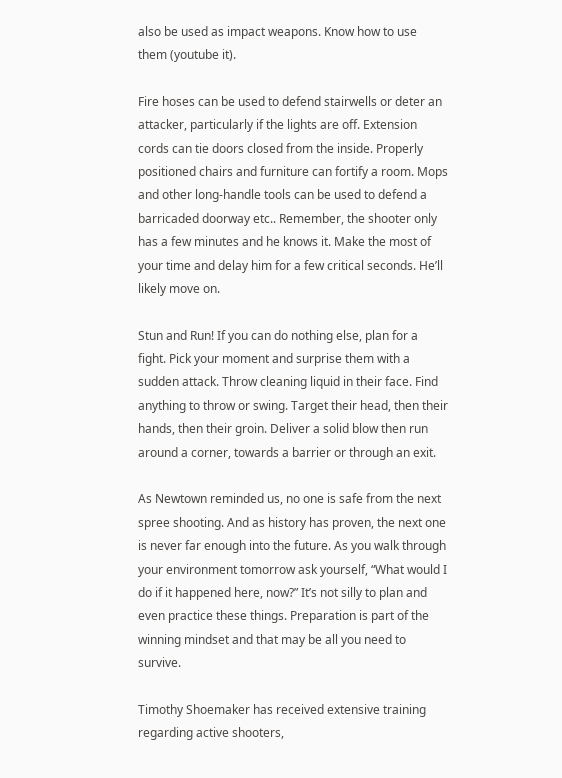also be used as impact weapons. Know how to use them (youtube it).

Fire hoses can be used to defend stairwells or deter an attacker, particularly if the lights are off. Extension cords can tie doors closed from the inside. Properly positioned chairs and furniture can fortify a room. Mops and other long-handle tools can be used to defend a barricaded doorway etc.. Remember, the shooter only has a few minutes and he knows it. Make the most of your time and delay him for a few critical seconds. He’ll likely move on.

Stun and Run! If you can do nothing else, plan for a fight. Pick your moment and surprise them with a sudden attack. Throw cleaning liquid in their face. Find anything to throw or swing. Target their head, then their hands, then their groin. Deliver a solid blow then run around a corner, towards a barrier or through an exit.

As Newtown reminded us, no one is safe from the next spree shooting. And as history has proven, the next one is never far enough into the future. As you walk through your environment tomorrow ask yourself, “What would I do if it happened here, now?” It’s not silly to plan and even practice these things. Preparation is part of the winning mindset and that may be all you need to survive.

Timothy Shoemaker has received extensive training regarding active shooters,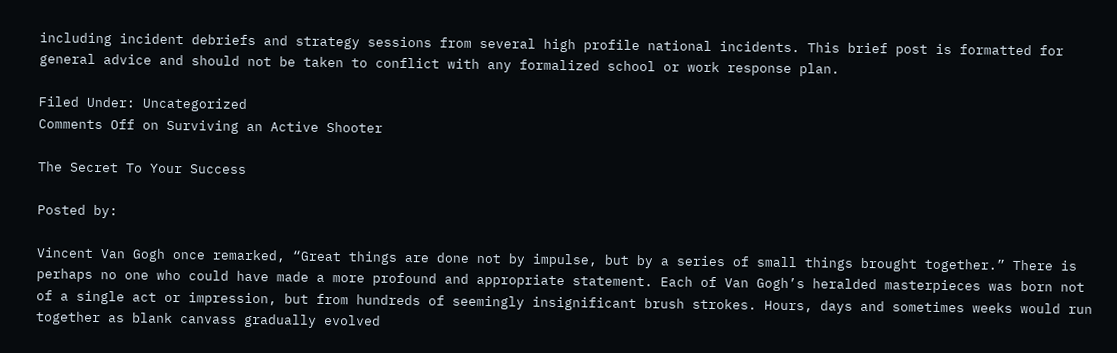including incident debriefs and strategy sessions from several high profile national incidents. This brief post is formatted for general advice and should not be taken to conflict with any formalized school or work response plan.

Filed Under: Uncategorized
Comments Off on Surviving an Active Shooter

The Secret To Your Success

Posted by:

Vincent Van Gogh once remarked, “Great things are done not by impulse, but by a series of small things brought together.” There is perhaps no one who could have made a more profound and appropriate statement. Each of Van Gogh’s heralded masterpieces was born not of a single act or impression, but from hundreds of seemingly insignificant brush strokes. Hours, days and sometimes weeks would run together as blank canvass gradually evolved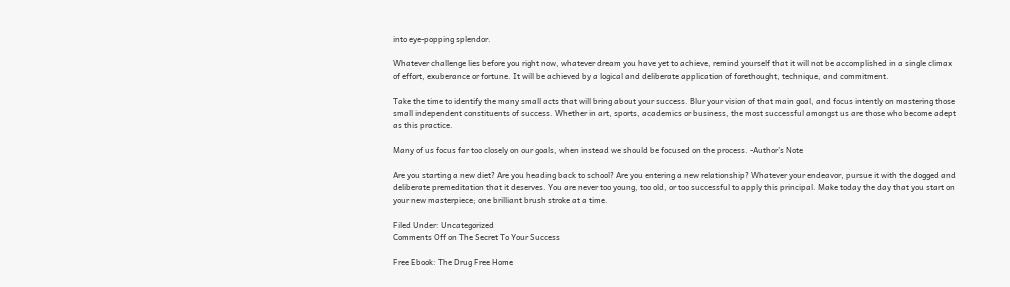into eye-popping splendor.

Whatever challenge lies before you right now, whatever dream you have yet to achieve, remind yourself that it will not be accomplished in a single climax of effort, exuberance or fortune. It will be achieved by a logical and deliberate application of forethought, technique, and commitment.

Take the time to identify the many small acts that will bring about your success. Blur your vision of that main goal, and focus intently on mastering those small independent constituents of success. Whether in art, sports, academics or business, the most successful amongst us are those who become adept as this practice.

Many of us focus far too closely on our goals, when instead we should be focused on the process. -Author’s Note

Are you starting a new diet? Are you heading back to school? Are you entering a new relationship? Whatever your endeavor, pursue it with the dogged and deliberate premeditation that it deserves. You are never too young, too old, or too successful to apply this principal. Make today the day that you start on your new masterpiece; one brilliant brush stroke at a time.

Filed Under: Uncategorized
Comments Off on The Secret To Your Success

Free Ebook: The Drug Free Home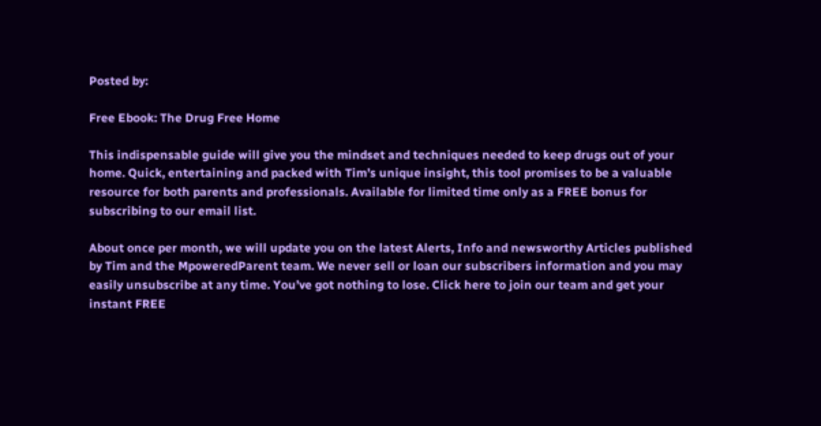Posted by:

Free Ebook: The Drug Free Home

This indispensable guide will give you the mindset and techniques needed to keep drugs out of your home. Quick, entertaining and packed with Tim’s unique insight, this tool promises to be a valuable resource for both parents and professionals. Available for limited time only as a FREE bonus for subscribing to our email list.

About once per month, we will update you on the latest Alerts, Info and newsworthy Articles published by Tim and the MpoweredParent team. We never sell or loan our subscribers information and you may easily unsubscribe at any time. You’ve got nothing to lose. Click here to join our team and get your instant FREE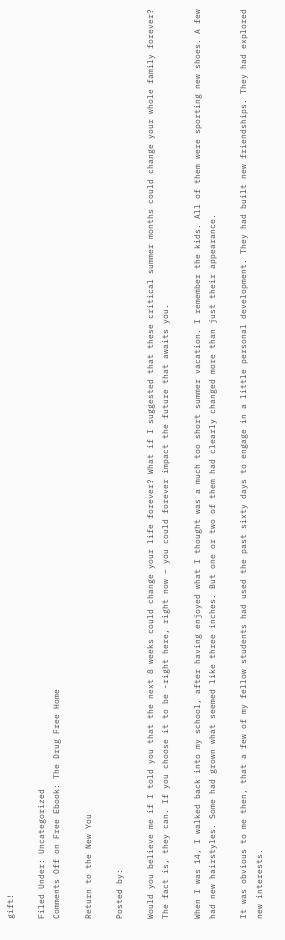gift!

Filed Under: Uncategorized
Comments Off on Free Ebook: The Drug Free Home

Return to the New You

Posted by:

Would you believe me if I told you that the next 8 weeks could change your life forever? What if I suggested that these critical summer months could change your whole family forever? The fact is, they can. If you choose it to be -right here, right now – you could forever impact the future that awaits you.

When I was 14, I walked back into my school, after having enjoyed what I thought was a much too short summer vacation. I remember the kids. All of them were sporting new shoes. A few had new hairstyles. Some had grown what seemed like three inches. But one or two of them had clearly changed more than just their appearance.

It was obvious to me then, that a few of my fellow students had used the past sixty days to engage in a little personal development. They had built new friendships. They had explored new interests.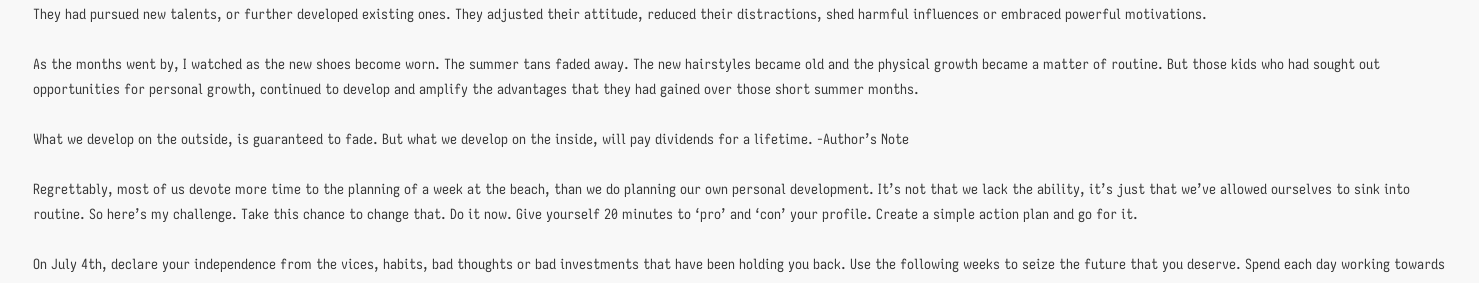They had pursued new talents, or further developed existing ones. They adjusted their attitude, reduced their distractions, shed harmful influences or embraced powerful motivations.

As the months went by, I watched as the new shoes become worn. The summer tans faded away. The new hairstyles became old and the physical growth became a matter of routine. But those kids who had sought out opportunities for personal growth, continued to develop and amplify the advantages that they had gained over those short summer months.

What we develop on the outside, is guaranteed to fade. But what we develop on the inside, will pay dividends for a lifetime. -Author’s Note

Regrettably, most of us devote more time to the planning of a week at the beach, than we do planning our own personal development. It’s not that we lack the ability, it’s just that we’ve allowed ourselves to sink into routine. So here’s my challenge. Take this chance to change that. Do it now. Give yourself 20 minutes to ‘pro’ and ‘con’ your profile. Create a simple action plan and go for it.

On July 4th, declare your independence from the vices, habits, bad thoughts or bad investments that have been holding you back. Use the following weeks to seize the future that you deserve. Spend each day working towards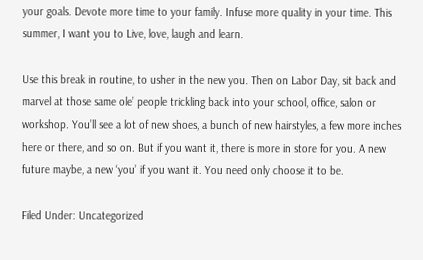your goals. Devote more time to your family. Infuse more quality in your time. This summer, I want you to Live, love, laugh and learn.

Use this break in routine, to usher in the new you. Then on Labor Day, sit back and marvel at those same ole’ people trickling back into your school, office, salon or workshop. You’ll see a lot of new shoes, a bunch of new hairstyles, a few more inches here or there, and so on. But if you want it, there is more in store for you. A new future maybe, a new ‘you’ if you want it. You need only choose it to be.

Filed Under: Uncategorized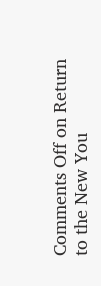Comments Off on Return to the New You